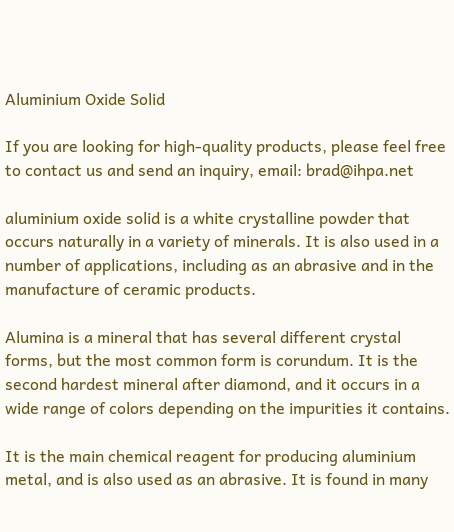Aluminium Oxide Solid

If you are looking for high-quality products, please feel free to contact us and send an inquiry, email: brad@ihpa.net

aluminium oxide solid is a white crystalline powder that occurs naturally in a variety of minerals. It is also used in a number of applications, including as an abrasive and in the manufacture of ceramic products.

Alumina is a mineral that has several different crystal forms, but the most common form is corundum. It is the second hardest mineral after diamond, and it occurs in a wide range of colors depending on the impurities it contains.

It is the main chemical reagent for producing aluminium metal, and is also used as an abrasive. It is found in many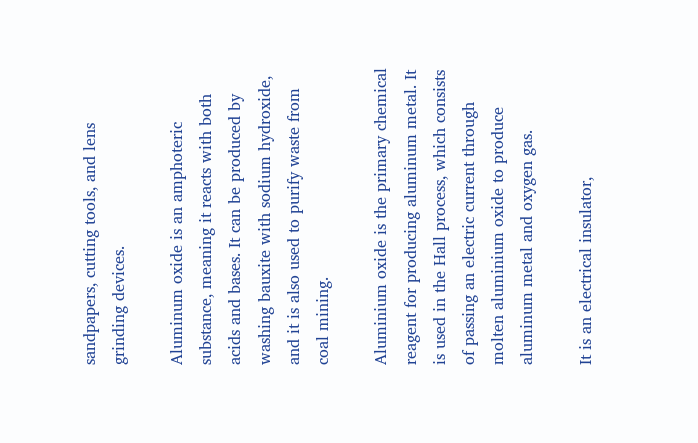sandpapers, cutting tools, and lens grinding devices.

Aluminum oxide is an amphoteric substance, meaning it reacts with both acids and bases. It can be produced by washing bauxite with sodium hydroxide, and it is also used to purify waste from coal mining.

Aluminium oxide is the primary chemical reagent for producing aluminum metal. It is used in the Hall process, which consists of passing an electric current through molten aluminium oxide to produce aluminum metal and oxygen gas.

It is an electrical insulator,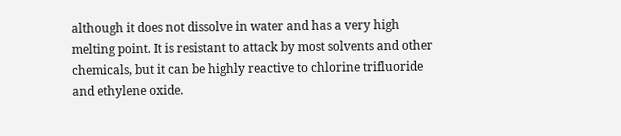although it does not dissolve in water and has a very high melting point. It is resistant to attack by most solvents and other chemicals, but it can be highly reactive to chlorine trifluoride and ethylene oxide.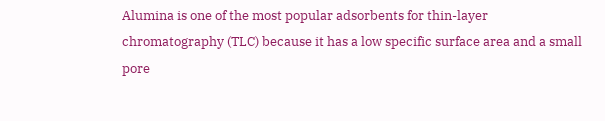Alumina is one of the most popular adsorbents for thin-layer chromatography (TLC) because it has a low specific surface area and a small pore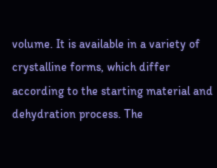volume. It is available in a variety of crystalline forms, which differ according to the starting material and dehydration process. The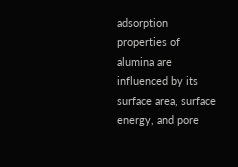adsorption properties of alumina are influenced by its surface area, surface energy, and pore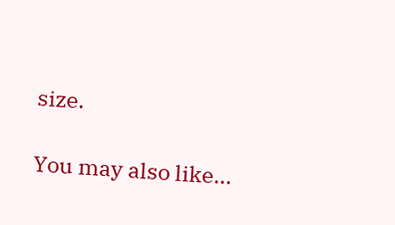size.

You may also like...